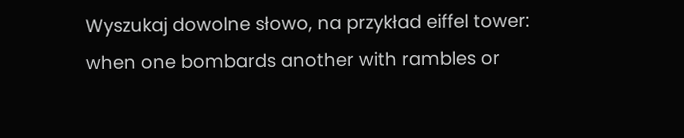Wyszukaj dowolne słowo, na przykład eiffel tower:
when one bombards another with rambles or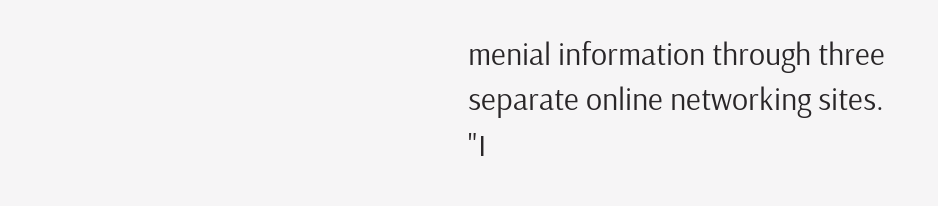menial information through three separate online networking sites.
"I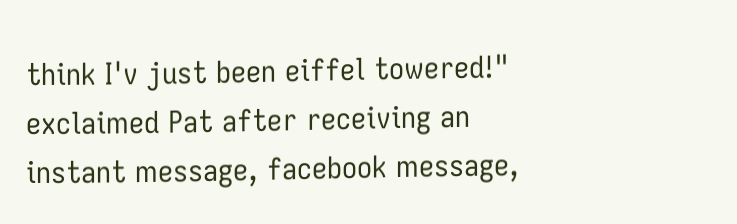think I'v just been eiffel towered!" exclaimed Pat after receiving an instant message, facebook message,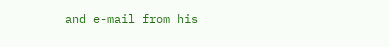and e-mail from his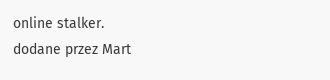online stalker.
dodane przez Mart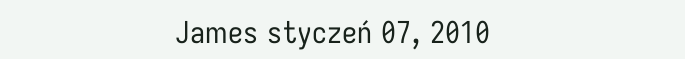James styczeń 07, 2010